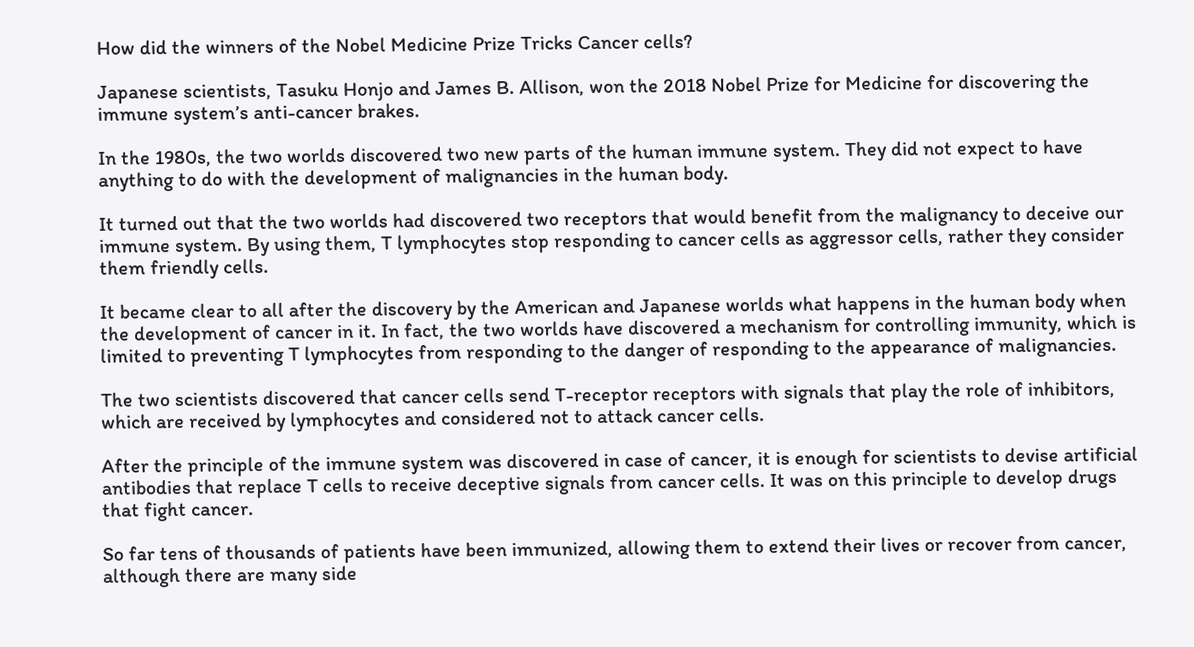How did the winners of the Nobel Medicine Prize Tricks Cancer cells?

Japanese scientists, Tasuku Honjo and James B. Allison, won the 2018 Nobel Prize for Medicine for discovering the immune system’s anti-cancer brakes.

In the 1980s, the two worlds discovered two new parts of the human immune system. They did not expect to have anything to do with the development of malignancies in the human body.

It turned out that the two worlds had discovered two receptors that would benefit from the malignancy to deceive our immune system. By using them, T lymphocytes stop responding to cancer cells as aggressor cells, rather they consider them friendly cells.

It became clear to all after the discovery by the American and Japanese worlds what happens in the human body when the development of cancer in it. In fact, the two worlds have discovered a mechanism for controlling immunity, which is limited to preventing T lymphocytes from responding to the danger of responding to the appearance of malignancies.

The two scientists discovered that cancer cells send T-receptor receptors with signals that play the role of inhibitors, which are received by lymphocytes and considered not to attack cancer cells.

After the principle of the immune system was discovered in case of cancer, it is enough for scientists to devise artificial antibodies that replace T cells to receive deceptive signals from cancer cells. It was on this principle to develop drugs that fight cancer.

So far tens of thousands of patients have been immunized, allowing them to extend their lives or recover from cancer, although there are many side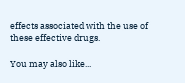effects associated with the use of these effective drugs.

You may also like...